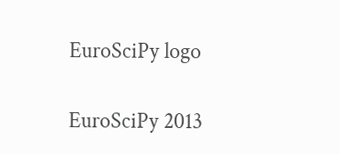EuroSciPy logo

EuroSciPy 2013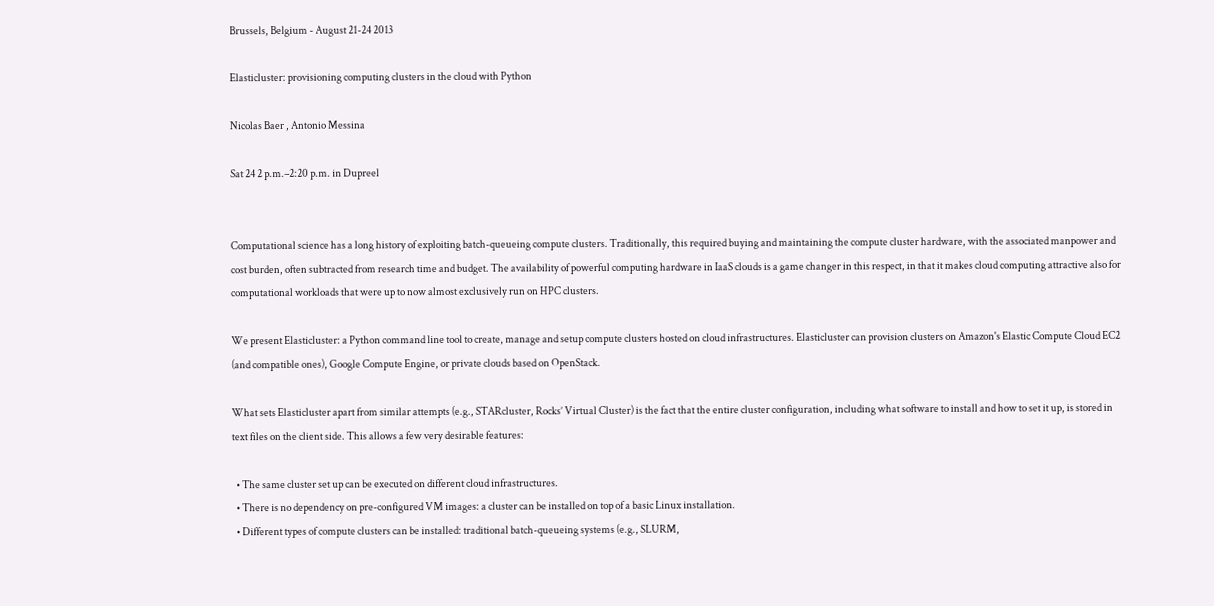Brussels, Belgium - August 21-24 2013

Elasticluster: provisioning computing clusters in the cloud with Python

Nicolas Baer , Antonio Messina

Sat 24 2 p.m.–2:20 p.m. in Dupreel


Computational science has a long history of exploiting batch-queueing compute clusters. Traditionally, this required buying and maintaining the compute cluster hardware, with the associated manpower and cost burden, often subtracted from research time and budget. The availability of powerful computing hardware in IaaS clouds is a game changer in this respect, in that it makes cloud computing attractive also for computational workloads that were up to now almost exclusively run on HPC clusters.

We present Elasticluster: a Python command line tool to create, manage and setup compute clusters hosted on cloud infrastructures. Elasticluster can provision clusters on Amazon's Elastic Compute Cloud EC2 (and compatible ones), Google Compute Engine, or private clouds based on OpenStack.

What sets Elasticluster apart from similar attempts (e.g., STARcluster, Rocks’ Virtual Cluster) is the fact that the entire cluster configuration, including what software to install and how to set it up, is stored in text files on the client side. This allows a few very desirable features:

  • The same cluster set up can be executed on different cloud infrastructures.
  • There is no dependency on pre-configured VM images: a cluster can be installed on top of a basic Linux installation.
  • Different types of compute clusters can be installed: traditional batch-queueing systems (e.g., SLURM,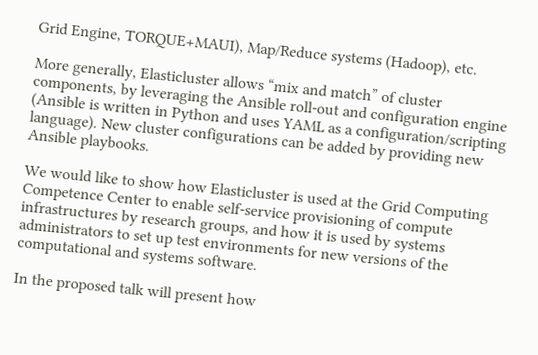Grid Engine, TORQUE+MAUI), Map/Reduce systems (Hadoop), etc.

More generally, Elasticluster allows “mix and match” of cluster components, by leveraging the Ansible roll-out and configuration engine (Ansible is written in Python and uses YAML as a configuration/scripting language). New cluster configurations can be added by providing new Ansible playbooks.

We would like to show how Elasticluster is used at the Grid Computing Competence Center to enable self-service provisioning of compute infrastructures by research groups, and how it is used by systems administrators to set up test environments for new versions of the computational and systems software.

In the proposed talk will present how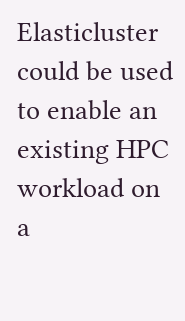Elasticluster could be used to enable an existing HPC workload on a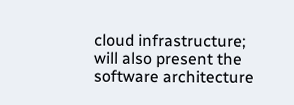cloud infrastructure; will also present the software architecture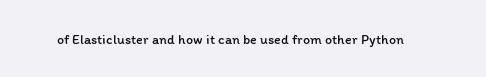of Elasticluster and how it can be used from other Python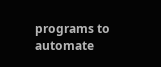programs to automate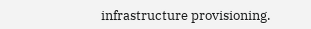infrastructure provisioning.